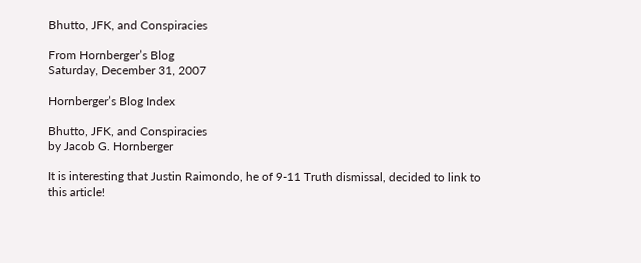Bhutto, JFK, and Conspiracies

From Hornberger’s Blog
Saturday, December 31, 2007

Hornberger’s Blog Index

Bhutto, JFK, and Conspiracies
by Jacob G. Hornberger

It is interesting that Justin Raimondo, he of 9-11 Truth dismissal, decided to link to this article!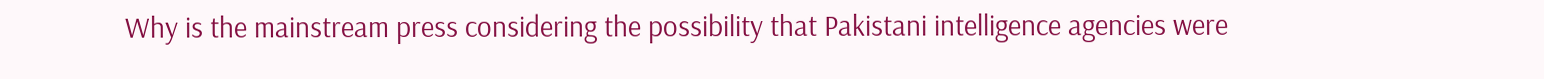Why is the mainstream press considering the possibility that Pakistani intelligence agencies were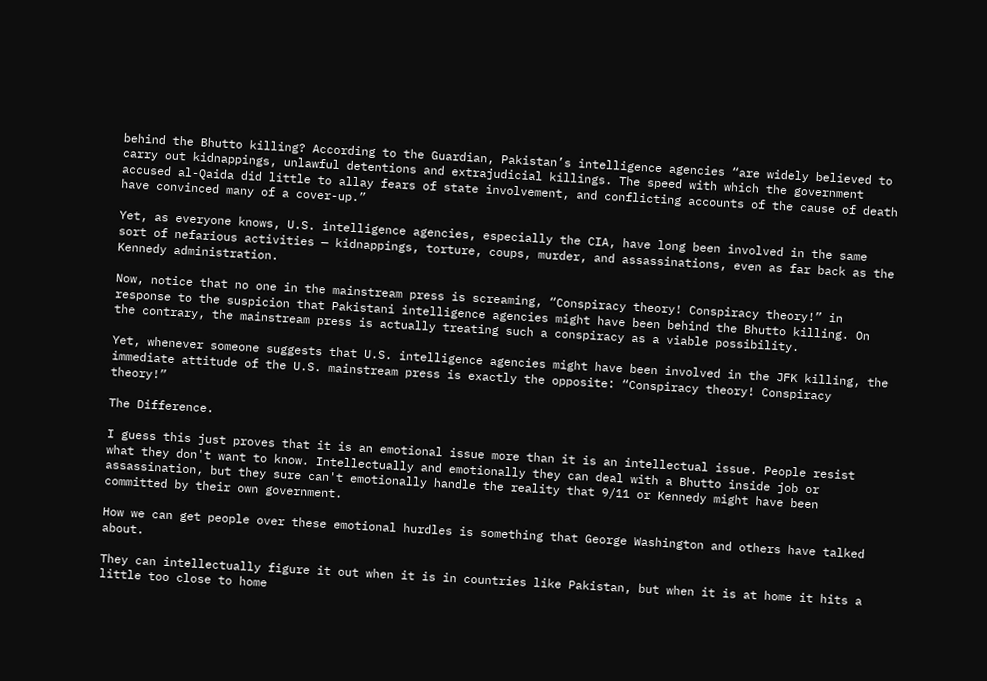behind the Bhutto killing? According to the Guardian, Pakistan’s intelligence agencies “are widely believed to carry out kidnappings, unlawful detentions and extrajudicial killings. The speed with which the government accused al-Qaida did little to allay fears of state involvement, and conflicting accounts of the cause of death have convinced many of a cover-up.”

Yet, as everyone knows, U.S. intelligence agencies, especially the CIA, have long been involved in the same sort of nefarious activities — kidnappings, torture, coups, murder, and assassinations, even as far back as the Kennedy administration.

Now, notice that no one in the mainstream press is screaming, “Conspiracy theory! Conspiracy theory!” in response to the suspicion that Pakistani intelligence agencies might have been behind the Bhutto killing. On the contrary, the mainstream press is actually treating such a conspiracy as a viable possibility.

Yet, whenever someone suggests that U.S. intelligence agencies might have been involved in the JFK killing, the immediate attitude of the U.S. mainstream press is exactly the opposite: “Conspiracy theory! Conspiracy theory!”

The Difference.

I guess this just proves that it is an emotional issue more than it is an intellectual issue. People resist what they don't want to know. Intellectually and emotionally they can deal with a Bhutto inside job or assassination, but they sure can't emotionally handle the reality that 9/11 or Kennedy might have been committed by their own government.

How we can get people over these emotional hurdles is something that George Washington and others have talked about.

They can intellectually figure it out when it is in countries like Pakistan, but when it is at home it hits a little too close to home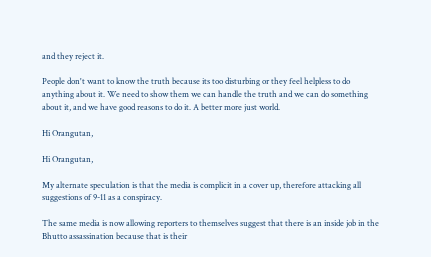and they reject it.

People don't want to know the truth because its too disturbing or they feel helpless to do anything about it. We need to show them we can handle the truth and we can do something about it, and we have good reasons to do it. A better more just world.

Hi Orangutan,

Hi Orangutan,

My alternate speculation is that the media is complicit in a cover up, therefore attacking all suggestions of 9-11 as a conspiracy.

The same media is now allowing reporters to themselves suggest that there is an inside job in the Bhutto assassination because that is their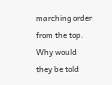marching order from the top. Why would they be told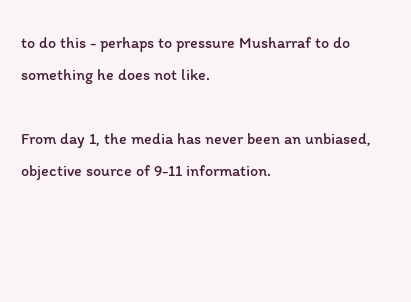to do this - perhaps to pressure Musharraf to do something he does not like.

From day 1, the media has never been an unbiased, objective source of 9-11 information.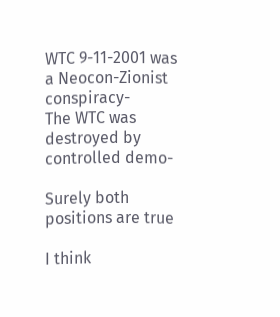WTC 9-11-2001 was a Neocon-Zionist conspiracy-
The WTC was destroyed by controlled demo-

Surely both positions are true

I think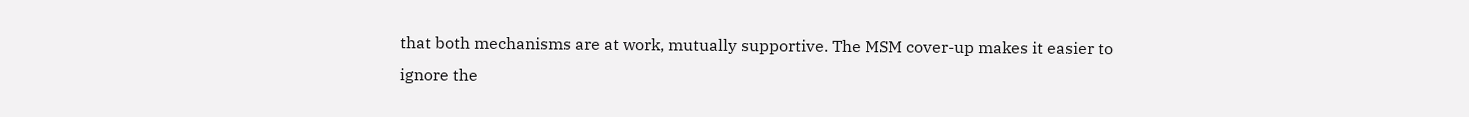that both mechanisms are at work, mutually supportive. The MSM cover-up makes it easier to ignore the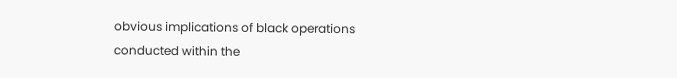obvious implications of black operations conducted within the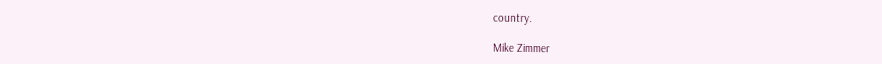country.

Mike Zimmer